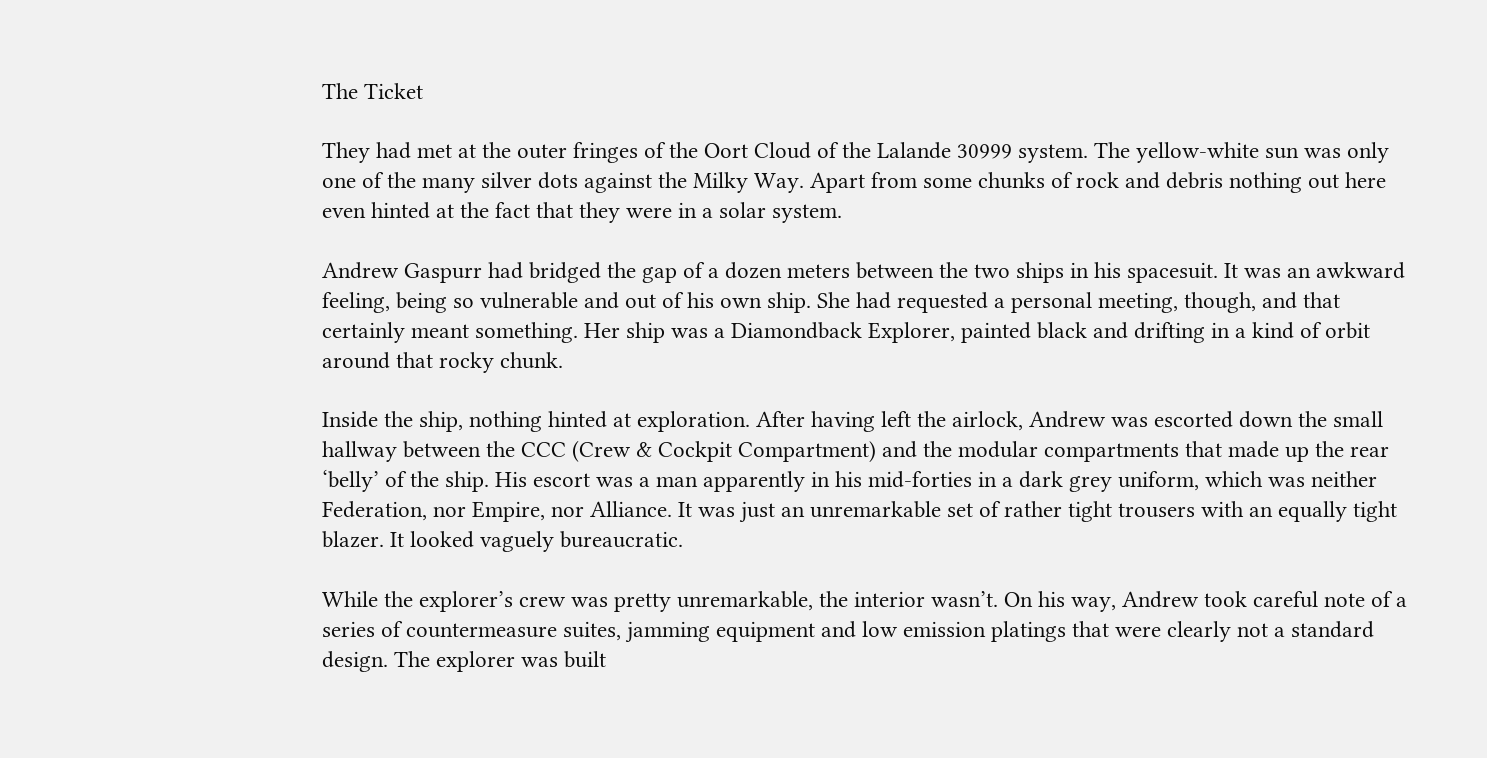The Ticket

They had met at the outer fringes of the Oort Cloud of the Lalande 30999 system. The yellow-white sun was only one of the many silver dots against the Milky Way. Apart from some chunks of rock and debris nothing out here even hinted at the fact that they were in a solar system.

Andrew Gaspurr had bridged the gap of a dozen meters between the two ships in his spacesuit. It was an awkward feeling, being so vulnerable and out of his own ship. She had requested a personal meeting, though, and that certainly meant something. Her ship was a Diamondback Explorer, painted black and drifting in a kind of orbit around that rocky chunk.

Inside the ship, nothing hinted at exploration. After having left the airlock, Andrew was escorted down the small hallway between the CCC (Crew & Cockpit Compartment) and the modular compartments that made up the rear ‘belly’ of the ship. His escort was a man apparently in his mid-forties in a dark grey uniform, which was neither Federation, nor Empire, nor Alliance. It was just an unremarkable set of rather tight trousers with an equally tight blazer. It looked vaguely bureaucratic.

While the explorer’s crew was pretty unremarkable, the interior wasn’t. On his way, Andrew took careful note of a series of countermeasure suites, jamming equipment and low emission platings that were clearly not a standard design. The explorer was built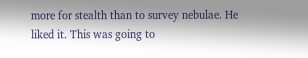more for stealth than to survey nebulae. He liked it. This was going to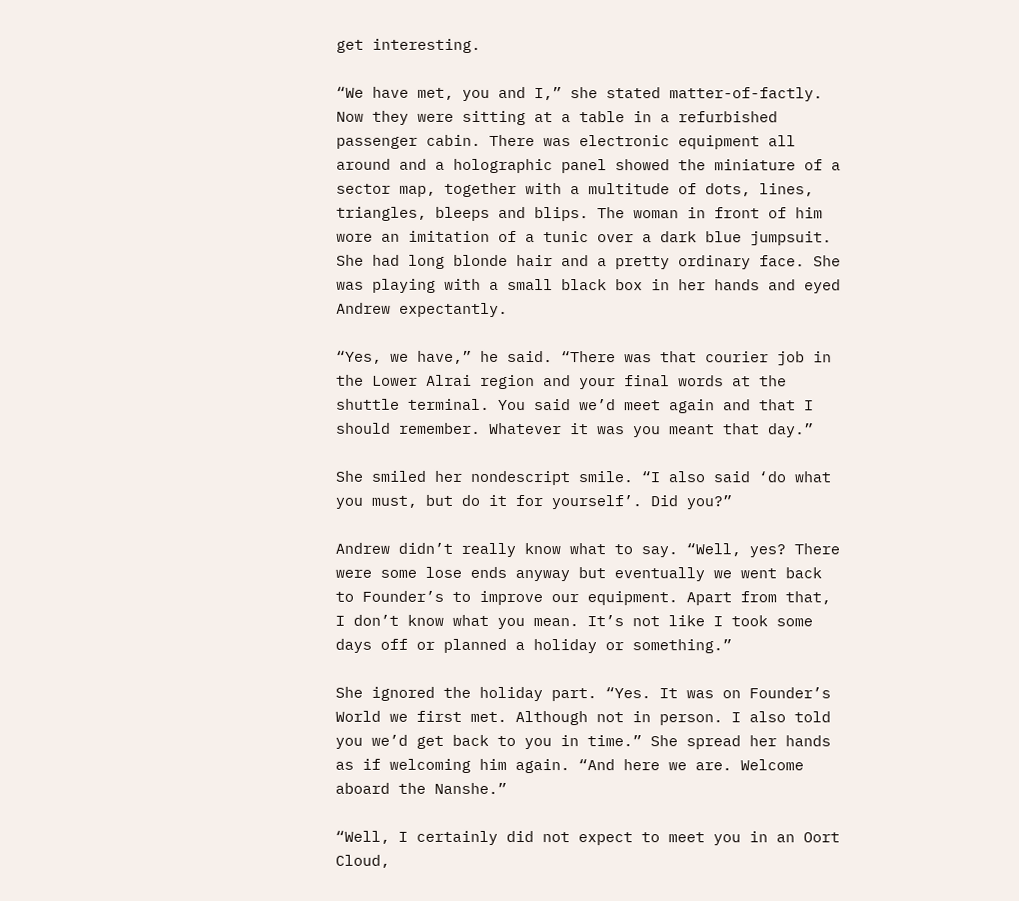get interesting.

“We have met, you and I,” she stated matter-of-factly. Now they were sitting at a table in a refurbished passenger cabin. There was electronic equipment all around and a holographic panel showed the miniature of a sector map, together with a multitude of dots, lines, triangles, bleeps and blips. The woman in front of him wore an imitation of a tunic over a dark blue jumpsuit. She had long blonde hair and a pretty ordinary face. She was playing with a small black box in her hands and eyed Andrew expectantly.

“Yes, we have,” he said. “There was that courier job in the Lower Alrai region and your final words at the shuttle terminal. You said we’d meet again and that I should remember. Whatever it was you meant that day.”

She smiled her nondescript smile. “I also said ‘do what you must, but do it for yourself’. Did you?”

Andrew didn’t really know what to say. “Well, yes? There were some lose ends anyway but eventually we went back to Founder’s to improve our equipment. Apart from that, I don’t know what you mean. It’s not like I took some days off or planned a holiday or something.”

She ignored the holiday part. “Yes. It was on Founder’s World we first met. Although not in person. I also told you we’d get back to you in time.” She spread her hands as if welcoming him again. “And here we are. Welcome aboard the Nanshe.”

“Well, I certainly did not expect to meet you in an Oort Cloud,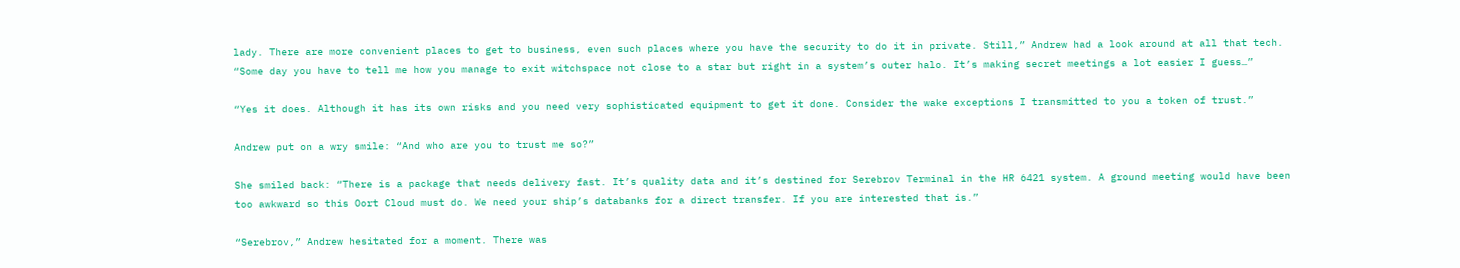lady. There are more convenient places to get to business, even such places where you have the security to do it in private. Still,” Andrew had a look around at all that tech. “Some day you have to tell me how you manage to exit witchspace not close to a star but right in a system’s outer halo. It’s making secret meetings a lot easier I guess…”

“Yes it does. Although it has its own risks and you need very sophisticated equipment to get it done. Consider the wake exceptions I transmitted to you a token of trust.”

Andrew put on a wry smile: “And who are you to trust me so?”

She smiled back: “There is a package that needs delivery fast. It’s quality data and it’s destined for Serebrov Terminal in the HR 6421 system. A ground meeting would have been too awkward so this Oort Cloud must do. We need your ship’s databanks for a direct transfer. If you are interested that is.”

“Serebrov,” Andrew hesitated for a moment. There was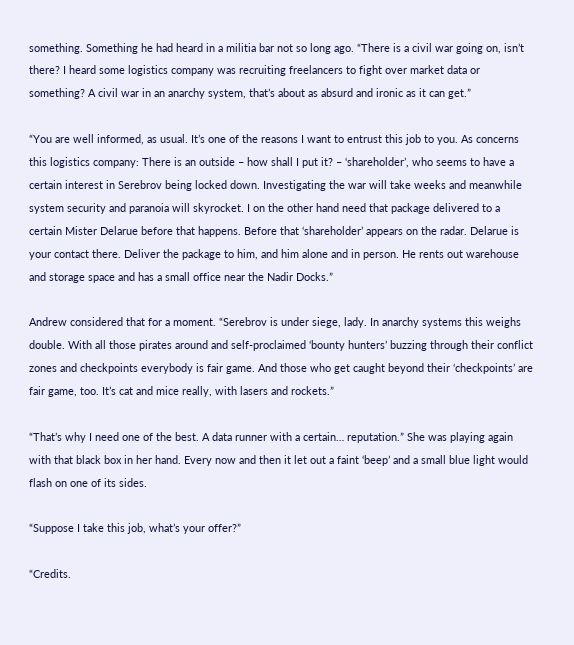something. Something he had heard in a militia bar not so long ago. “There is a civil war going on, isn’t there? I heard some logistics company was recruiting freelancers to fight over market data or something? A civil war in an anarchy system, that’s about as absurd and ironic as it can get.”

“You are well informed, as usual. It’s one of the reasons I want to entrust this job to you. As concerns this logistics company: There is an outside – how shall I put it? – ‘shareholder’, who seems to have a certain interest in Serebrov being locked down. Investigating the war will take weeks and meanwhile system security and paranoia will skyrocket. I on the other hand need that package delivered to a certain Mister Delarue before that happens. Before that ‘shareholder’ appears on the radar. Delarue is your contact there. Deliver the package to him, and him alone and in person. He rents out warehouse and storage space and has a small office near the Nadir Docks.”

Andrew considered that for a moment. “Serebrov is under siege, lady. In anarchy systems this weighs double. With all those pirates around and self-proclaimed ‘bounty hunters’ buzzing through their conflict zones and checkpoints everybody is fair game. And those who get caught beyond their ‘checkpoints’ are fair game, too. It’s cat and mice really, with lasers and rockets.”

“That’s why I need one of the best. A data runner with a certain… reputation.” She was playing again with that black box in her hand. Every now and then it let out a faint ‘beep’ and a small blue light would flash on one of its sides.

“Suppose I take this job, what’s your offer?”

“Credits.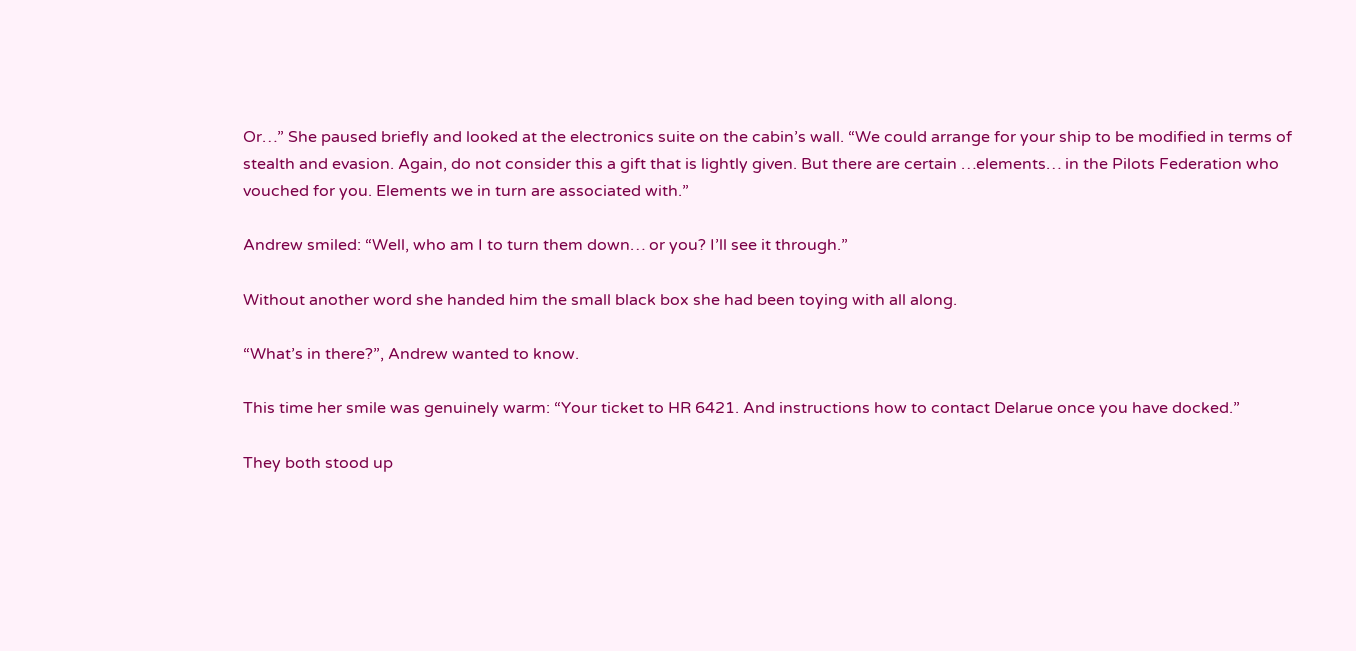Or…” She paused briefly and looked at the electronics suite on the cabin’s wall. “We could arrange for your ship to be modified in terms of stealth and evasion. Again, do not consider this a gift that is lightly given. But there are certain …elements… in the Pilots Federation who vouched for you. Elements we in turn are associated with.”

Andrew smiled: “Well, who am I to turn them down… or you? I’ll see it through.”

Without another word she handed him the small black box she had been toying with all along.

“What’s in there?”, Andrew wanted to know.

This time her smile was genuinely warm: “Your ticket to HR 6421. And instructions how to contact Delarue once you have docked.”

They both stood up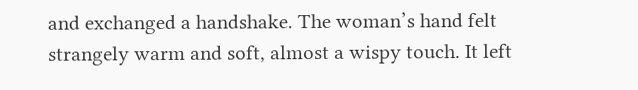and exchanged a handshake. The woman’s hand felt strangely warm and soft, almost a wispy touch. It left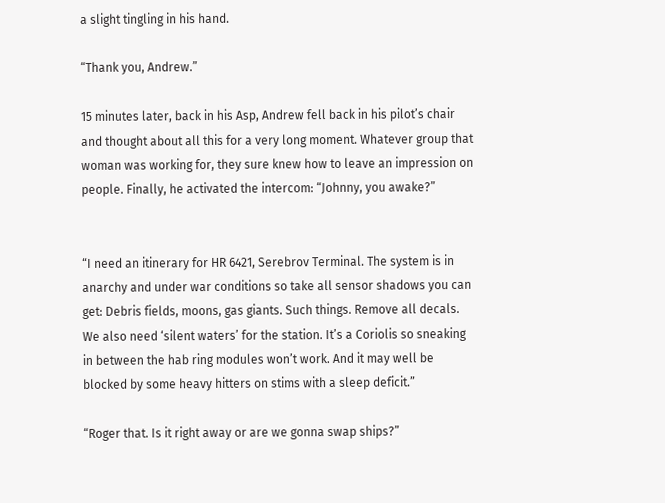a slight tingling in his hand.

“Thank you, Andrew.”

15 minutes later, back in his Asp, Andrew fell back in his pilot’s chair and thought about all this for a very long moment. Whatever group that woman was working for, they sure knew how to leave an impression on people. Finally, he activated the intercom: “Johnny, you awake?”


“I need an itinerary for HR 6421, Serebrov Terminal. The system is in anarchy and under war conditions so take all sensor shadows you can get: Debris fields, moons, gas giants. Such things. Remove all decals. We also need ‘silent waters’ for the station. It’s a Coriolis so sneaking in between the hab ring modules won’t work. And it may well be blocked by some heavy hitters on stims with a sleep deficit.”

“Roger that. Is it right away or are we gonna swap ships?”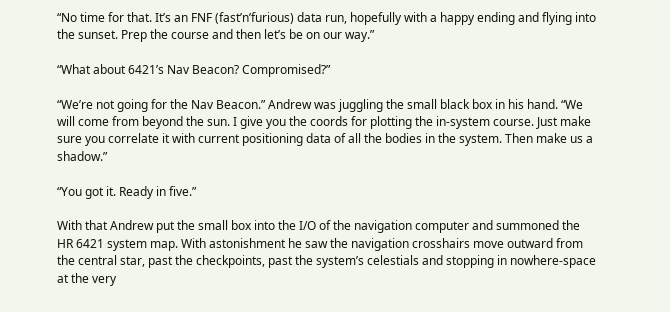“No time for that. It’s an FNF (fast’n’furious) data run, hopefully with a happy ending and flying into the sunset. Prep the course and then let’s be on our way.”

“What about 6421’s Nav Beacon? Compromised?”

“We’re not going for the Nav Beacon.” Andrew was juggling the small black box in his hand. “We will come from beyond the sun. I give you the coords for plotting the in-system course. Just make sure you correlate it with current positioning data of all the bodies in the system. Then make us a shadow.”

“You got it. Ready in five.”

With that Andrew put the small box into the I/O of the navigation computer and summoned the HR 6421 system map. With astonishment he saw the navigation crosshairs move outward from the central star, past the checkpoints, past the system’s celestials and stopping in nowhere-space at the very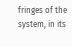fringes of the system, in its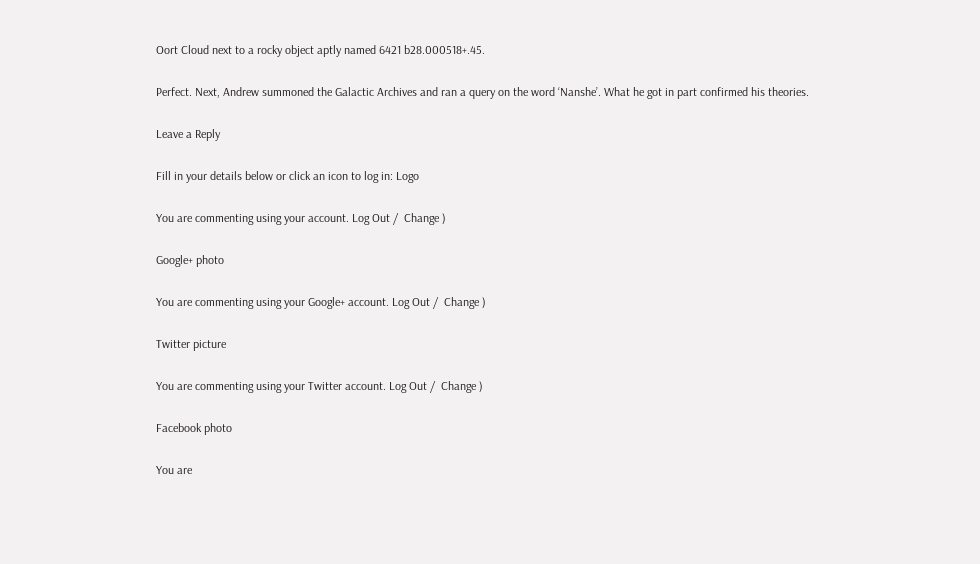Oort Cloud next to a rocky object aptly named 6421 b28.000518+.45.

Perfect. Next, Andrew summoned the Galactic Archives and ran a query on the word ‘Nanshe’. What he got in part confirmed his theories.

Leave a Reply

Fill in your details below or click an icon to log in: Logo

You are commenting using your account. Log Out /  Change )

Google+ photo

You are commenting using your Google+ account. Log Out /  Change )

Twitter picture

You are commenting using your Twitter account. Log Out /  Change )

Facebook photo

You are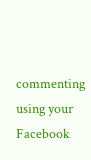commenting using your Facebook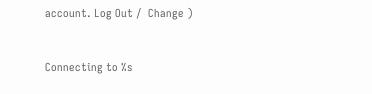account. Log Out /  Change )


Connecting to %s